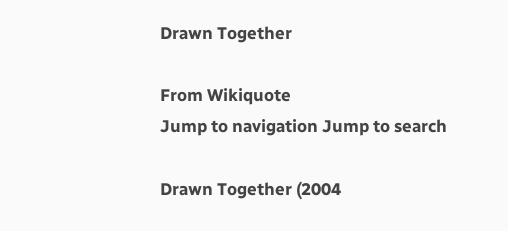Drawn Together

From Wikiquote
Jump to navigation Jump to search

Drawn Together (2004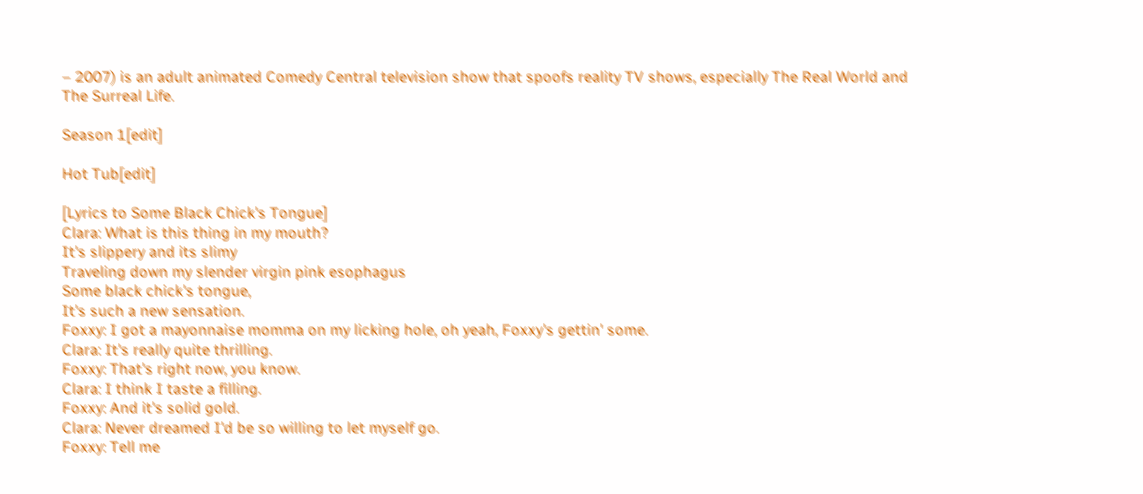– 2007) is an adult animated Comedy Central television show that spoofs reality TV shows, especially The Real World and The Surreal Life.

Season 1[edit]

Hot Tub[edit]

[Lyrics to Some Black Chick's Tongue]
Clara: What is this thing in my mouth?
It's slippery and its slimy
Traveling down my slender virgin pink esophagus
Some black chick's tongue,
It's such a new sensation.
Foxxy: I got a mayonnaise momma on my licking hole, oh yeah, Foxxy's gettin' some.
Clara: It's really quite thrilling.
Foxxy: That's right now, you know.
Clara: I think I taste a filling.
Foxxy: And it's solid gold.
Clara: Never dreamed I'd be so willing to let myself go.
Foxxy: Tell me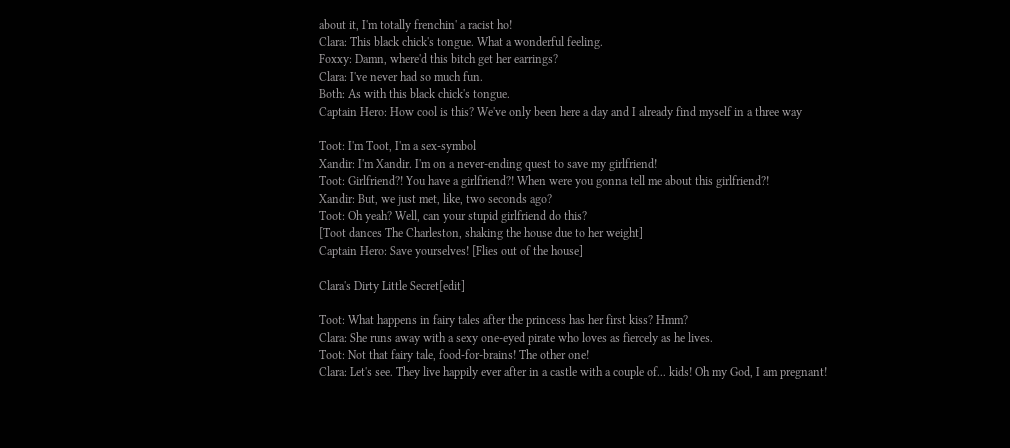about it, I'm totally frenchin' a racist ho!
Clara: This black chick's tongue. What a wonderful feeling.
Foxxy: Damn, where'd this bitch get her earrings?
Clara: I've never had so much fun.
Both: As with this black chick's tongue.
Captain Hero: How cool is this? We've only been here a day and I already find myself in a three way

Toot: I'm Toot, I'm a sex-symbol
Xandir: I'm Xandir. I'm on a never-ending quest to save my girlfriend!
Toot: Girlfriend?! You have a girlfriend?! When were you gonna tell me about this girlfriend?!
Xandir: But, we just met, like, two seconds ago?
Toot: Oh yeah? Well, can your stupid girlfriend do this?
[Toot dances The Charleston, shaking the house due to her weight]
Captain Hero: Save yourselves! [Flies out of the house]

Clara's Dirty Little Secret[edit]

Toot: What happens in fairy tales after the princess has her first kiss? Hmm?
Clara: She runs away with a sexy one-eyed pirate who loves as fiercely as he lives.
Toot: Not that fairy tale, food-for-brains! The other one!
Clara: Let's see. They live happily ever after in a castle with a couple of... kids! Oh my God, I am pregnant!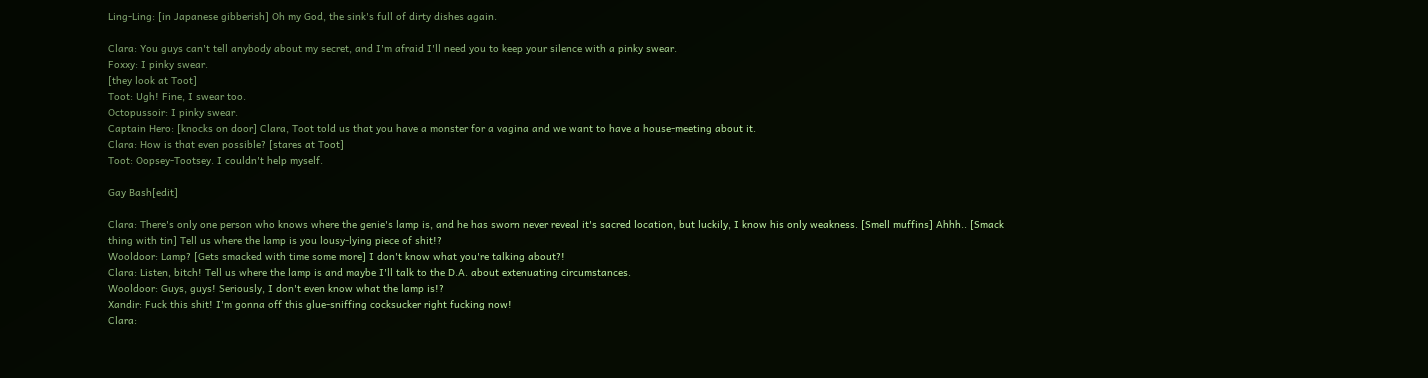Ling-Ling: [in Japanese gibberish] Oh my God, the sink's full of dirty dishes again.

Clara: You guys can't tell anybody about my secret, and I'm afraid I'll need you to keep your silence with a pinky swear.
Foxxy: I pinky swear.
[they look at Toot]
Toot: Ugh! Fine, I swear too.
Octopussoir: I pinky swear.
Captain Hero: [knocks on door] Clara, Toot told us that you have a monster for a vagina and we want to have a house-meeting about it.
Clara: How is that even possible? [stares at Toot]
Toot: Oopsey-Tootsey. I couldn't help myself.

Gay Bash[edit]

Clara: There's only one person who knows where the genie's lamp is, and he has sworn never reveal it's sacred location, but luckily, I know his only weakness. [Smell muffins] Ahhh.. [Smack thing with tin] Tell us where the lamp is you lousy-lying piece of shit!?
Wooldoor: Lamp? [Gets smacked with time some more] I don't know what you're talking about?!
Clara: Listen, bitch! Tell us where the lamp is and maybe I'll talk to the D.A. about extenuating circumstances.
Wooldoor: Guys, guys! Seriously, I don't even know what the lamp is!?
Xandir: Fuck this shit! I'm gonna off this glue-sniffing cocksucker right fucking now!
Clara: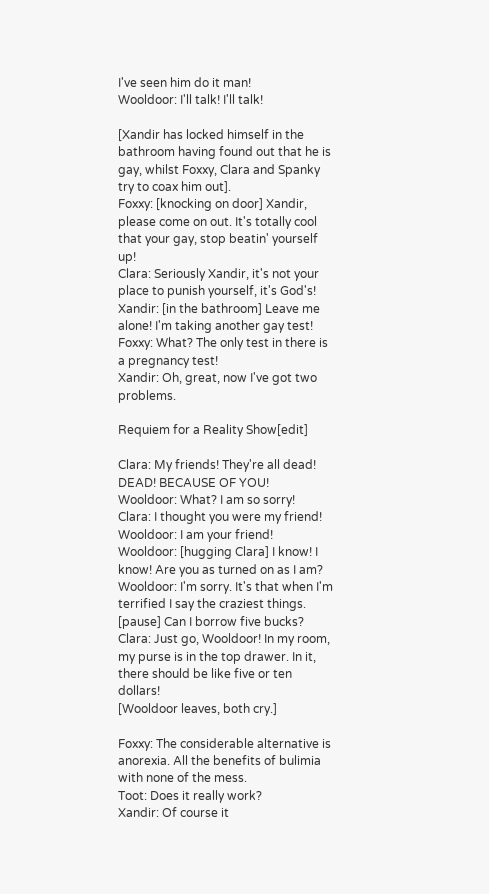I've seen him do it man!
Wooldoor: I'll talk! I'll talk!

[Xandir has locked himself in the bathroom having found out that he is gay, whilst Foxxy, Clara and Spanky try to coax him out].
Foxxy: [knocking on door] Xandir, please come on out. It's totally cool that your gay, stop beatin' yourself up!
Clara: Seriously Xandir, it's not your place to punish yourself, it's God's!
Xandir: [in the bathroom] Leave me alone! I'm taking another gay test!
Foxxy: What? The only test in there is a pregnancy test!
Xandir: Oh, great, now I've got two problems.

Requiem for a Reality Show[edit]

Clara: My friends! They're all dead! DEAD! BECAUSE OF YOU!
Wooldoor: What? I am so sorry!
Clara: I thought you were my friend!
Wooldoor: I am your friend!
Wooldoor: [hugging Clara] I know! I know! Are you as turned on as I am?
Wooldoor: I'm sorry. It's that when I'm terrified I say the craziest things. [pause] Can I borrow five bucks?
Clara: Just go, Wooldoor! In my room, my purse is in the top drawer. In it, there should be like five or ten dollars!
[Wooldoor leaves, both cry.]

Foxxy: The considerable alternative is anorexia. All the benefits of bulimia with none of the mess.
Toot: Does it really work?
Xandir: Of course it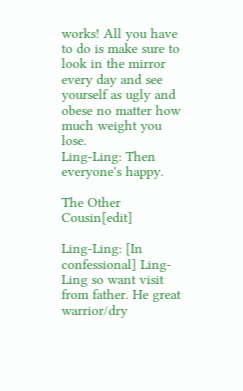works! All you have to do is make sure to look in the mirror every day and see yourself as ugly and obese no matter how much weight you lose.
Ling-Ling: Then everyone's happy.

The Other Cousin[edit]

Ling-Ling: [In confessional] Ling-Ling so want visit from father. He great warrior/dry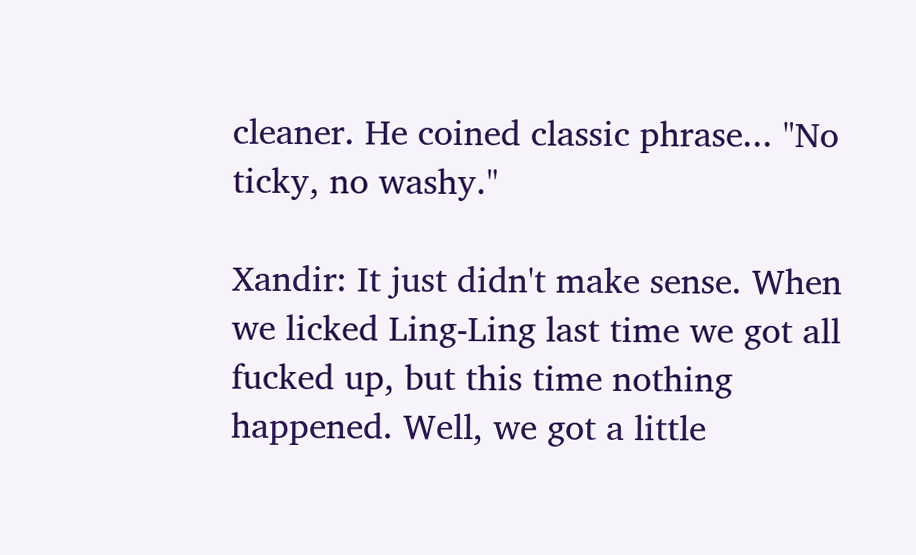cleaner. He coined classic phrase... "No ticky, no washy."

Xandir: It just didn't make sense. When we licked Ling-Ling last time we got all fucked up, but this time nothing happened. Well, we got a little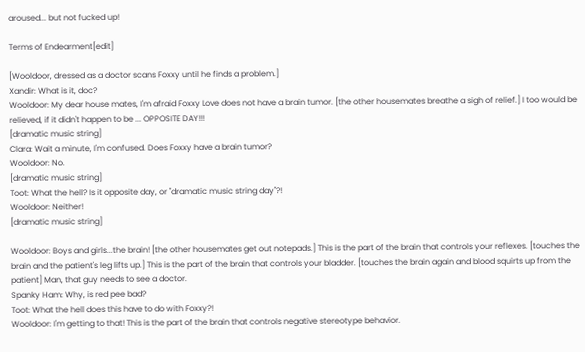aroused... but not fucked up!

Terms of Endearment[edit]

[Wooldoor, dressed as a doctor scans Foxxy until he finds a problem.]
Xandir: What is it, doc?
Wooldoor: My dear house mates, I'm afraid Foxxy Love does not have a brain tumor. [the other housemates breathe a sigh of relief.] I too would be relieved, if it didn't happen to be ... OPPOSITE DAY!!!
[dramatic music string]
Clara: Wait a minute, I'm confused. Does Foxxy have a brain tumor?
Wooldoor: No.
[dramatic music string]
Toot: What the hell? Is it opposite day, or "dramatic music string day"?!
Wooldoor: Neither!
[dramatic music string]

Wooldoor: Boys and girls...the brain! [the other housemates get out notepads.] This is the part of the brain that controls your reflexes. [touches the brain and the patient's leg lifts up.] This is the part of the brain that controls your bladder. [touches the brain again and blood squirts up from the patient] Man, that guy needs to see a doctor.
Spanky Ham: Why, is red pee bad?
Toot: What the hell does this have to do with Foxxy?!
Wooldoor: I'm getting to that! This is the part of the brain that controls negative stereotype behavior.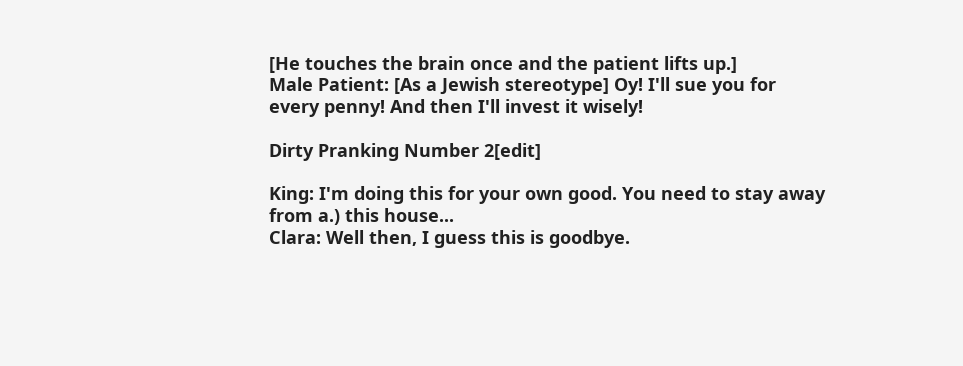[He touches the brain once and the patient lifts up.]
Male Patient: [As a Jewish stereotype] Oy! I'll sue you for every penny! And then I'll invest it wisely!

Dirty Pranking Number 2[edit]

King: I'm doing this for your own good. You need to stay away from a.) this house...
Clara: Well then, I guess this is goodbye.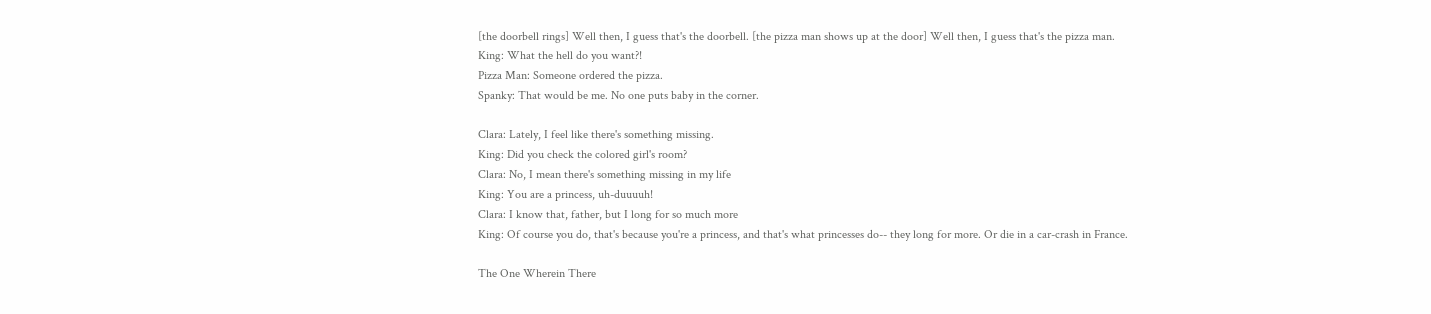[the doorbell rings] Well then, I guess that's the doorbell. [the pizza man shows up at the door] Well then, I guess that's the pizza man.
King: What the hell do you want?!
Pizza Man: Someone ordered the pizza.
Spanky: That would be me. No one puts baby in the corner.

Clara: Lately, I feel like there's something missing.
King: Did you check the colored girl's room?
Clara: No, I mean there's something missing in my life
King: You are a princess, uh-duuuuh!
Clara: I know that, father, but I long for so much more
King: Of course you do, that's because you're a princess, and that's what princesses do-- they long for more. Or die in a car-crash in France.

The One Wherein There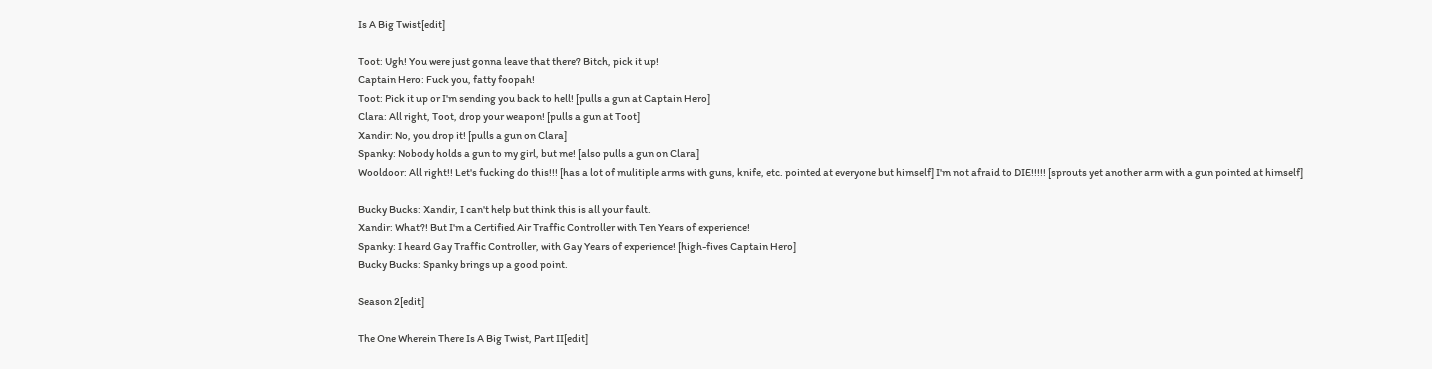Is A Big Twist[edit]

Toot: Ugh! You were just gonna leave that there? Bitch, pick it up!
Captain Hero: Fuck you, fatty foopah!
Toot: Pick it up or I'm sending you back to hell! [pulls a gun at Captain Hero]
Clara: All right, Toot, drop your weapon! [pulls a gun at Toot]
Xandir: No, you drop it! [pulls a gun on Clara]
Spanky: Nobody holds a gun to my girl, but me! [also pulls a gun on Clara]
Wooldoor: All right!! Let's fucking do this!!! [has a lot of mulitiple arms with guns, knife, etc. pointed at everyone but himself] I'm not afraid to DIE!!!!! [sprouts yet another arm with a gun pointed at himself]

Bucky Bucks: Xandir, I can't help but think this is all your fault.
Xandir: What?! But I'm a Certified Air Traffic Controller with Ten Years of experience!
Spanky: I heard Gay Traffic Controller, with Gay Years of experience! [high-fives Captain Hero]
Bucky Bucks: Spanky brings up a good point.

Season 2[edit]

The One Wherein There Is A Big Twist, Part II[edit]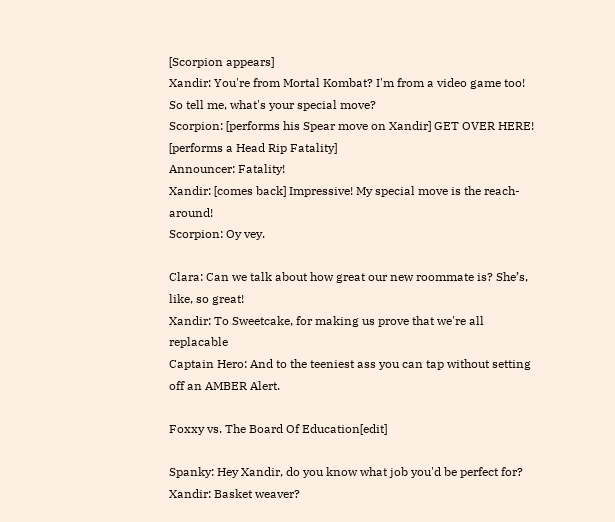[Scorpion appears]
Xandir: You're from Mortal Kombat? I'm from a video game too! So tell me, what's your special move?
Scorpion: [performs his Spear move on Xandir] GET OVER HERE! [performs a Head Rip Fatality]
Announcer: Fatality!
Xandir: [comes back] Impressive! My special move is the reach-around!
Scorpion: Oy vey.

Clara: Can we talk about how great our new roommate is? She’s, like, so great!
Xandir: To Sweetcake, for making us prove that we're all replacable
Captain Hero: And to the teeniest ass you can tap without setting off an AMBER Alert.

Foxxy vs. The Board Of Education[edit]

Spanky: Hey Xandir, do you know what job you'd be perfect for?
Xandir: Basket weaver?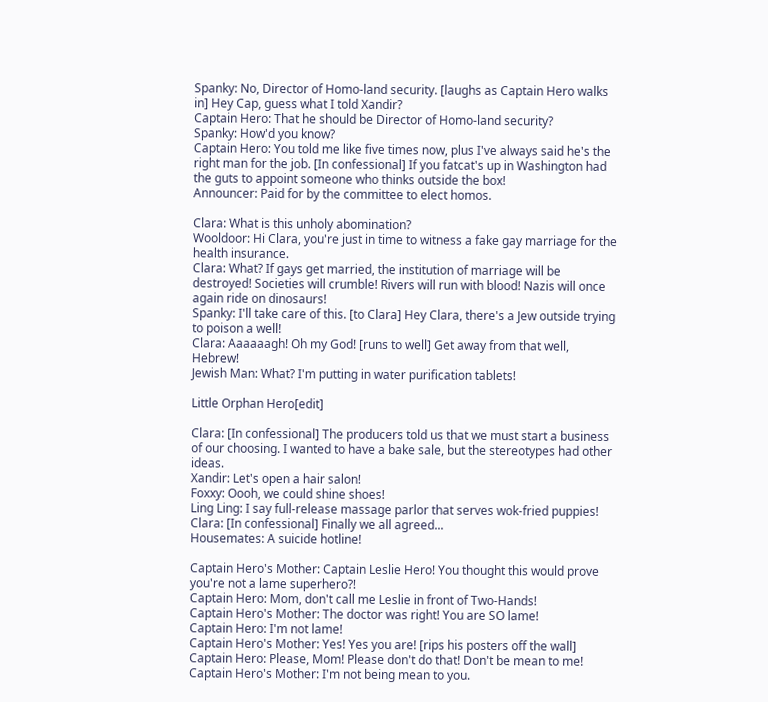Spanky: No, Director of Homo-land security. [laughs as Captain Hero walks in] Hey Cap, guess what I told Xandir?
Captain Hero: That he should be Director of Homo-land security?
Spanky: How'd you know?
Captain Hero: You told me like five times now, plus I've always said he's the right man for the job. [In confessional] If you fatcat's up in Washington had the guts to appoint someone who thinks outside the box!
Announcer: Paid for by the committee to elect homos.

Clara: What is this unholy abomination?
Wooldoor: Hi Clara, you're just in time to witness a fake gay marriage for the health insurance.
Clara: What? If gays get married, the institution of marriage will be destroyed! Societies will crumble! Rivers will run with blood! Nazis will once again ride on dinosaurs!
Spanky: I'll take care of this. [to Clara] Hey Clara, there's a Jew outside trying to poison a well!
Clara: Aaaaaagh! Oh my God! [runs to well] Get away from that well, Hebrew!
Jewish Man: What? I'm putting in water purification tablets!

Little Orphan Hero[edit]

Clara: [In confessional] The producers told us that we must start a business of our choosing. I wanted to have a bake sale, but the stereotypes had other ideas.
Xandir: Let's open a hair salon!
Foxxy: Oooh, we could shine shoes!
Ling Ling: I say full-release massage parlor that serves wok-fried puppies!
Clara: [In confessional] Finally we all agreed...
Housemates: A suicide hotline!

Captain Hero's Mother: Captain Leslie Hero! You thought this would prove you're not a lame superhero?!
Captain Hero: Mom, don't call me Leslie in front of Two-Hands!
Captain Hero's Mother: The doctor was right! You are SO lame!
Captain Hero: I'm not lame!
Captain Hero's Mother: Yes! Yes you are! [rips his posters off the wall]
Captain Hero: Please, Mom! Please don't do that! Don't be mean to me!
Captain Hero's Mother: I'm not being mean to you.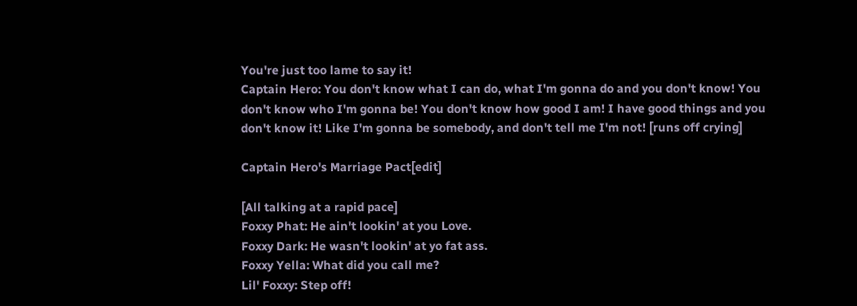You're just too lame to say it!
Captain Hero: You don't know what I can do, what I'm gonna do and you don't know! You don't know who I'm gonna be! You don't know how good I am! I have good things and you don't know it! Like I'm gonna be somebody, and don't tell me I'm not! [runs off crying]

Captain Hero's Marriage Pact[edit]

[All talking at a rapid pace]
Foxxy Phat: He ain't lookin' at you Love.
Foxxy Dark: He wasn't lookin' at yo fat ass.
Foxxy Yella: What did you call me?
Lil' Foxxy: Step off!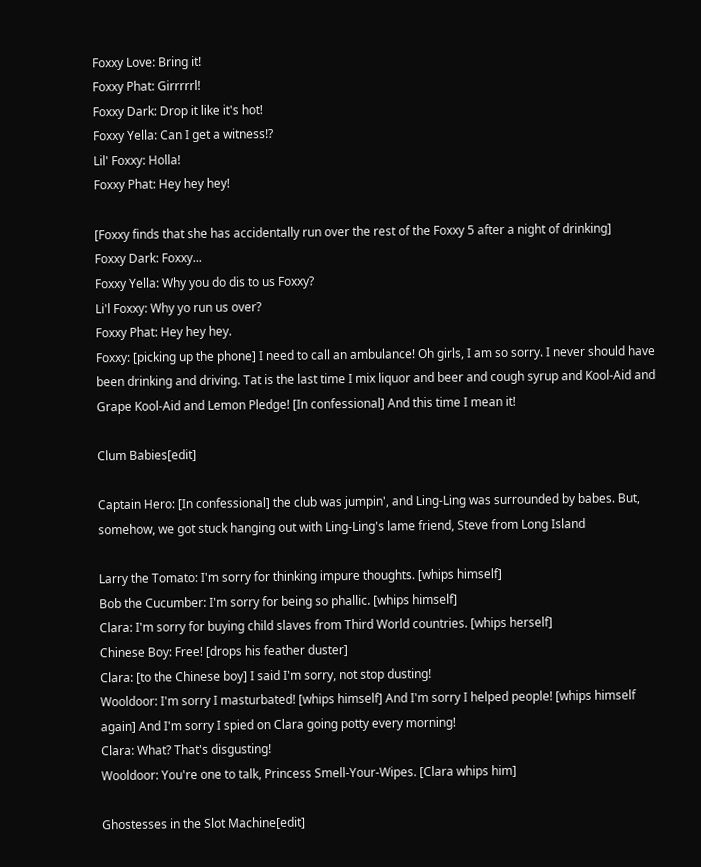Foxxy Love: Bring it!
Foxxy Phat: Girrrrrl!
Foxxy Dark: Drop it like it's hot!
Foxxy Yella: Can I get a witness!?
Lil' Foxxy: Holla!
Foxxy Phat: Hey hey hey!

[Foxxy finds that she has accidentally run over the rest of the Foxxy 5 after a night of drinking]
Foxxy Dark: Foxxy...
Foxxy Yella: Why you do dis to us Foxxy?
Li'l Foxxy: Why yo run us over?
Foxxy Phat: Hey hey hey.
Foxxy: [picking up the phone] I need to call an ambulance! Oh girls, I am so sorry. I never should have been drinking and driving. Tat is the last time I mix liquor and beer and cough syrup and Kool-Aid and Grape Kool-Aid and Lemon Pledge! [In confessional] And this time I mean it!

Clum Babies[edit]

Captain Hero: [In confessional] the club was jumpin', and Ling-Ling was surrounded by babes. But, somehow, we got stuck hanging out with Ling-Ling's lame friend, Steve from Long Island

Larry the Tomato: I'm sorry for thinking impure thoughts. [whips himself]
Bob the Cucumber: I'm sorry for being so phallic. [whips himself]
Clara: I'm sorry for buying child slaves from Third World countries. [whips herself]
Chinese Boy: Free! [drops his feather duster]
Clara: [to the Chinese boy] I said I'm sorry, not stop dusting!
Wooldoor: I'm sorry I masturbated! [whips himself] And I'm sorry I helped people! [whips himself again] And I'm sorry I spied on Clara going potty every morning!
Clara: What? That's disgusting!
Wooldoor: You're one to talk, Princess Smell-Your-Wipes. [Clara whips him]

Ghostesses in the Slot Machine[edit]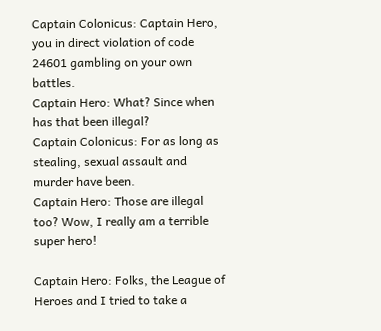Captain Colonicus: Captain Hero, you in direct violation of code 24601 gambling on your own battles.
Captain Hero: What? Since when has that been illegal?
Captain Colonicus: For as long as stealing, sexual assault and murder have been.
Captain Hero: Those are illegal too? Wow, I really am a terrible super hero!

Captain Hero: Folks, the League of Heroes and I tried to take a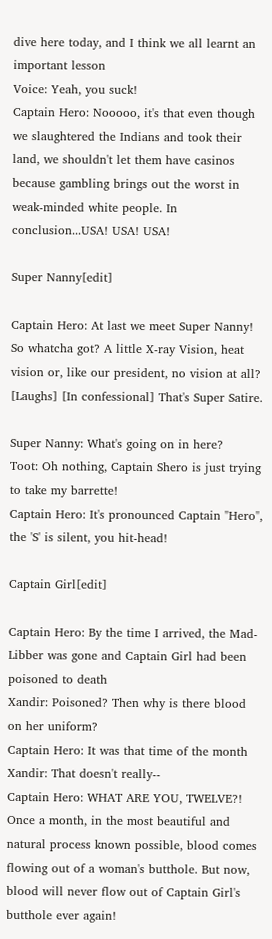dive here today, and I think we all learnt an important lesson
Voice: Yeah, you suck!
Captain Hero: Nooooo, it's that even though we slaughtered the Indians and took their land, we shouldn't let them have casinos because gambling brings out the worst in weak-minded white people. In conclusion...USA! USA! USA!

Super Nanny[edit]

Captain Hero: At last we meet Super Nanny! So whatcha got? A little X-ray Vision, heat vision or, like our president, no vision at all? [Laughs] [In confessional] That's Super Satire.

Super Nanny: What's going on in here?
Toot: Oh nothing, Captain Shero is just trying to take my barrette!
Captain Hero: It's pronounced Captain "Hero", the 'S' is silent, you hit-head!

Captain Girl[edit]

Captain Hero: By the time I arrived, the Mad-Libber was gone and Captain Girl had been poisoned to death
Xandir: Poisoned? Then why is there blood on her uniform?
Captain Hero: It was that time of the month
Xandir: That doesn't really--
Captain Hero: WHAT ARE YOU, TWELVE?! Once a month, in the most beautiful and natural process known possible, blood comes flowing out of a woman's butthole. But now, blood will never flow out of Captain Girl's butthole ever again!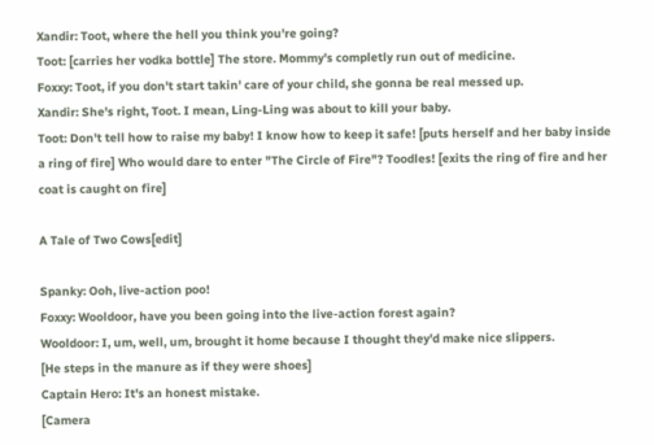Xandir: Toot, where the hell you think you're going?
Toot: [carries her vodka bottle] The store. Mommy's completly run out of medicine.
Foxxy: Toot, if you don't start takin' care of your child, she gonna be real messed up.
Xandir: She's right, Toot. I mean, Ling-Ling was about to kill your baby.
Toot: Don't tell how to raise my baby! I know how to keep it safe! [puts herself and her baby inside a ring of fire] Who would dare to enter "The Circle of Fire"? Toodles! [exits the ring of fire and her coat is caught on fire]

A Tale of Two Cows[edit]

Spanky: Ooh, live-action poo!
Foxxy: Wooldoor, have you been going into the live-action forest again?
Wooldoor: I, um, well, um, brought it home because I thought they'd make nice slippers.
[He steps in the manure as if they were shoes]
Captain Hero: It's an honest mistake.
[Camera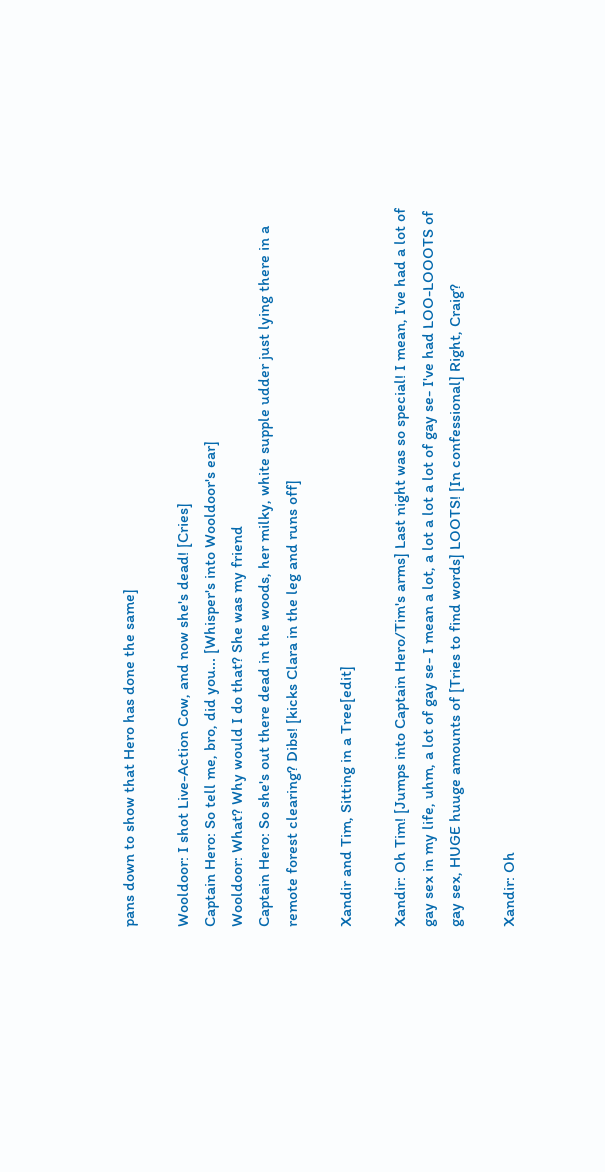pans down to show that Hero has done the same]

Wooldoor: I shot Live-Action Cow, and now she's dead! [Cries]
Captain Hero: So tell me, bro, did you... [Whisper's into Wooldoor's ear]
Wooldoor: What? Why would I do that? She was my friend
Captain Hero: So she's out there dead in the woods, her milky, white supple udder just lying there in a remote forest clearing? Dibs! [kicks Clara in the leg and runs off]

Xandir and Tim, Sitting in a Tree[edit]

Xandir: Oh Tim! [Jumps into Captain Hero/Tim's arms] Last night was so special! I mean, I've had a lot of gay sex in my life, uhm, a lot of gay se- I mean a lot, a lot a lot a lot of gay se- I've had LOO-LOOOTS of gay sex, HUGE huuge amounts of [Tries to find words] LOOTS! [In confessional] Right, Craig?

Xandir: Oh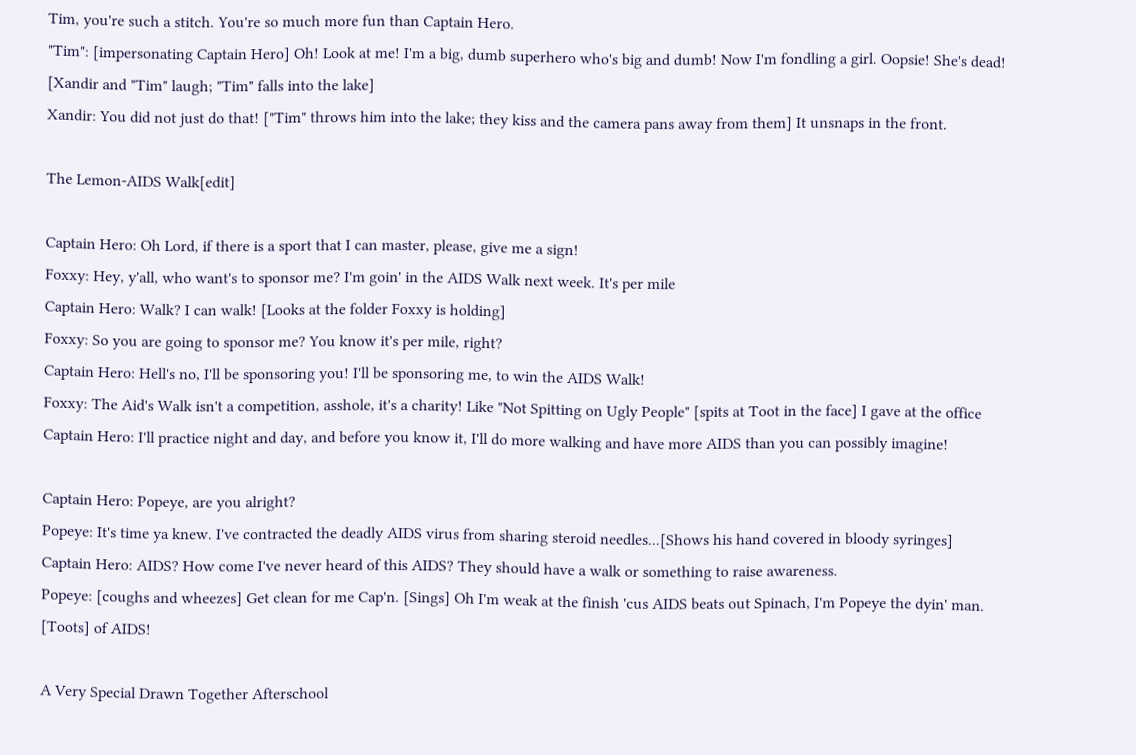Tim, you're such a stitch. You're so much more fun than Captain Hero.
"Tim": [impersonating Captain Hero] Oh! Look at me! I'm a big, dumb superhero who's big and dumb! Now I'm fondling a girl. Oopsie! She's dead!
[Xandir and "Tim" laugh; "Tim" falls into the lake]
Xandir: You did not just do that! ["Tim" throws him into the lake; they kiss and the camera pans away from them] It unsnaps in the front.

The Lemon-AIDS Walk[edit]

Captain Hero: Oh Lord, if there is a sport that I can master, please, give me a sign!
Foxxy: Hey, y'all, who want's to sponsor me? I'm goin' in the AIDS Walk next week. It's per mile
Captain Hero: Walk? I can walk! [Looks at the folder Foxxy is holding]
Foxxy: So you are going to sponsor me? You know it's per mile, right?
Captain Hero: Hell's no, I'll be sponsoring you! I'll be sponsoring me, to win the AIDS Walk!
Foxxy: The Aid's Walk isn't a competition, asshole, it's a charity! Like "Not Spitting on Ugly People" [spits at Toot in the face] I gave at the office
Captain Hero: I'll practice night and day, and before you know it, I'll do more walking and have more AIDS than you can possibly imagine!

Captain Hero: Popeye, are you alright?
Popeye: It's time ya knew. I've contracted the deadly AIDS virus from sharing steroid needles...[Shows his hand covered in bloody syringes]
Captain Hero: AIDS? How come I've never heard of this AIDS? They should have a walk or something to raise awareness.
Popeye: [coughs and wheezes] Get clean for me Cap'n. [Sings] Oh I'm weak at the finish 'cus AIDS beats out Spinach, I'm Popeye the dyin' man. [Toots] of AIDS!

A Very Special Drawn Together Afterschool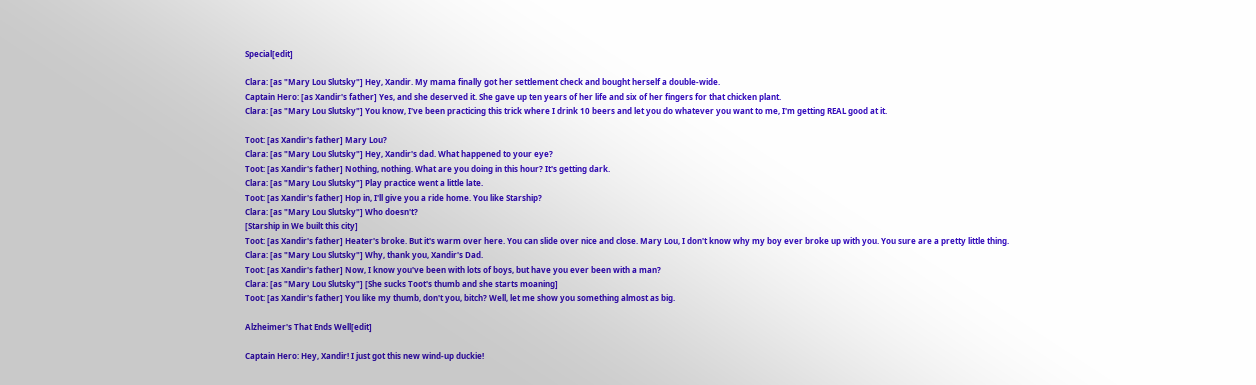Special[edit]

Clara: [as "Mary Lou Slutsky"] Hey, Xandir. My mama finally got her settlement check and bought herself a double-wide.
Captain Hero: [as Xandir's father] Yes, and she deserved it. She gave up ten years of her life and six of her fingers for that chicken plant.
Clara: [as "Mary Lou Slutsky"] You know, I've been practicing this trick where I drink 10 beers and let you do whatever you want to me, I'm getting REAL good at it.

Toot: [as Xandir's father] Mary Lou?
Clara: [as "Mary Lou Slutsky"] Hey, Xandir's dad. What happened to your eye?
Toot: [as Xandir's father] Nothing, nothing. What are you doing in this hour? It's getting dark.
Clara: [as "Mary Lou Slutsky"] Play practice went a little late.
Toot: [as Xandir's father] Hop in, I'll give you a ride home. You like Starship?
Clara: [as "Mary Lou Slutsky"] Who doesn't?
[Starship in We built this city]
Toot: [as Xandir's father] Heater's broke. But it's warm over here. You can slide over nice and close. Mary Lou, I don't know why my boy ever broke up with you. You sure are a pretty little thing.
Clara: [as "Mary Lou Slutsky"] Why, thank you, Xandir's Dad.
Toot: [as Xandir's father] Now, I know you've been with lots of boys, but have you ever been with a man?
Clara: [as "Mary Lou Slutsky"] [She sucks Toot's thumb and she starts moaning]
Toot: [as Xandir's father] You like my thumb, don't you, bitch? Well, let me show you something almost as big.

Alzheimer's That Ends Well[edit]

Captain Hero: Hey, Xandir! I just got this new wind-up duckie!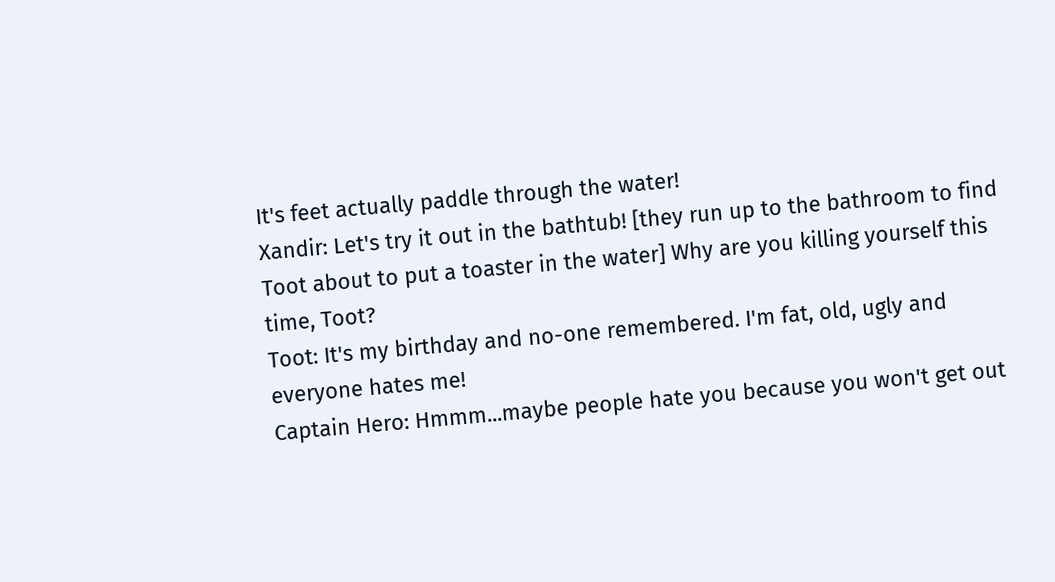It's feet actually paddle through the water!
Xandir: Let's try it out in the bathtub! [they run up to the bathroom to find Toot about to put a toaster in the water] Why are you killing yourself this time, Toot?
Toot: It's my birthday and no-one remembered. I'm fat, old, ugly and everyone hates me!
Captain Hero: Hmmm...maybe people hate you because you won't get out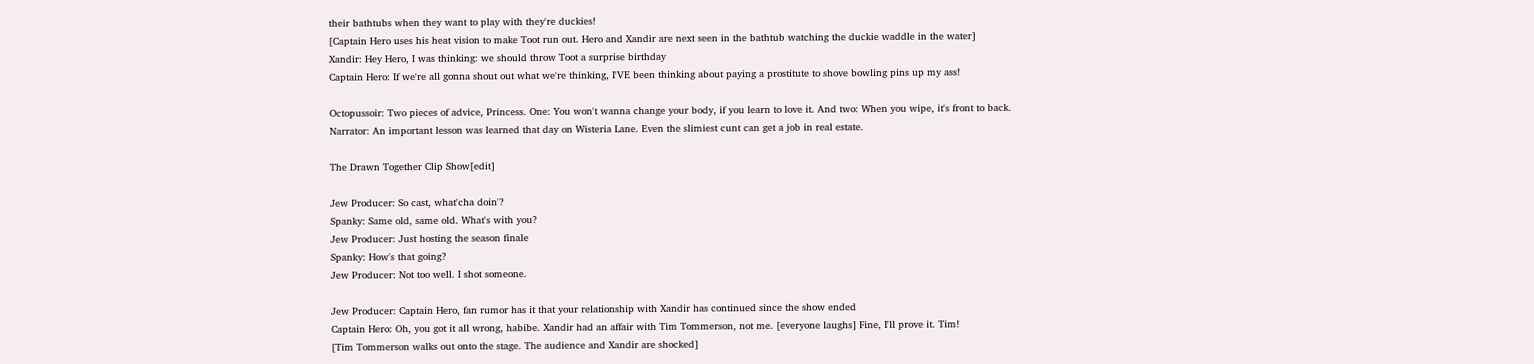their bathtubs when they want to play with they're duckies!
[Captain Hero uses his heat vision to make Toot run out. Hero and Xandir are next seen in the bathtub watching the duckie waddle in the water]
Xandir: Hey Hero, I was thinking: we should throw Toot a surprise birthday
Captain Hero: If we're all gonna shout out what we're thinking, I'VE been thinking about paying a prostitute to shove bowling pins up my ass!

Octopussoir: Two pieces of advice, Princess. One: You won't wanna change your body, if you learn to love it. And two: When you wipe, it's front to back.
Narrator: An important lesson was learned that day on Wisteria Lane. Even the slimiest cunt can get a job in real estate.

The Drawn Together Clip Show[edit]

Jew Producer: So cast, what'cha doin'?
Spanky: Same old, same old. What's with you?
Jew Producer: Just hosting the season finale
Spanky: How's that going?
Jew Producer: Not too well. I shot someone.

Jew Producer: Captain Hero, fan rumor has it that your relationship with Xandir has continued since the show ended
Captain Hero: Oh, you got it all wrong, habibe. Xandir had an affair with Tim Tommerson, not me. [everyone laughs] Fine, I'll prove it. Tim!
[Tim Tommerson walks out onto the stage. The audience and Xandir are shocked]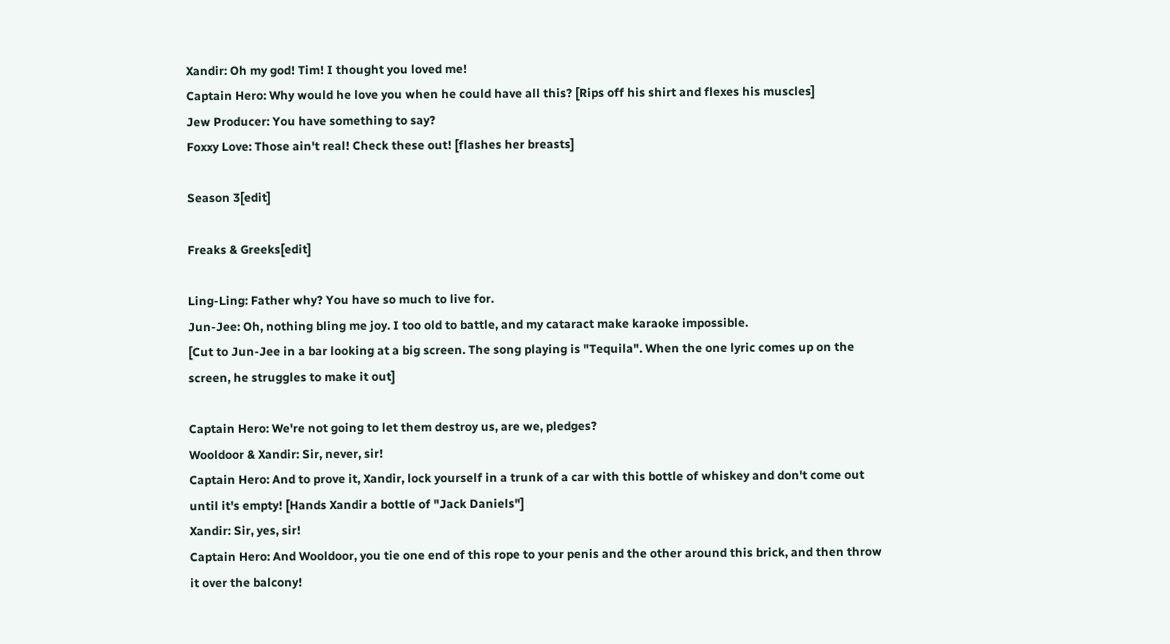Xandir: Oh my god! Tim! I thought you loved me!
Captain Hero: Why would he love you when he could have all this? [Rips off his shirt and flexes his muscles]
Jew Producer: You have something to say?
Foxxy Love: Those ain't real! Check these out! [flashes her breasts]

Season 3[edit]

Freaks & Greeks[edit]

Ling-Ling: Father why? You have so much to live for.
Jun-Jee: Oh, nothing bling me joy. I too old to battle, and my cataract make karaoke impossible.
[Cut to Jun-Jee in a bar looking at a big screen. The song playing is "Tequila". When the one lyric comes up on the screen, he struggles to make it out]

Captain Hero: We're not going to let them destroy us, are we, pledges?
Wooldoor & Xandir: Sir, never, sir!
Captain Hero: And to prove it, Xandir, lock yourself in a trunk of a car with this bottle of whiskey and don't come out until it's empty! [Hands Xandir a bottle of "Jack Daniels"]
Xandir: Sir, yes, sir!
Captain Hero: And Wooldoor, you tie one end of this rope to your penis and the other around this brick, and then throw it over the balcony!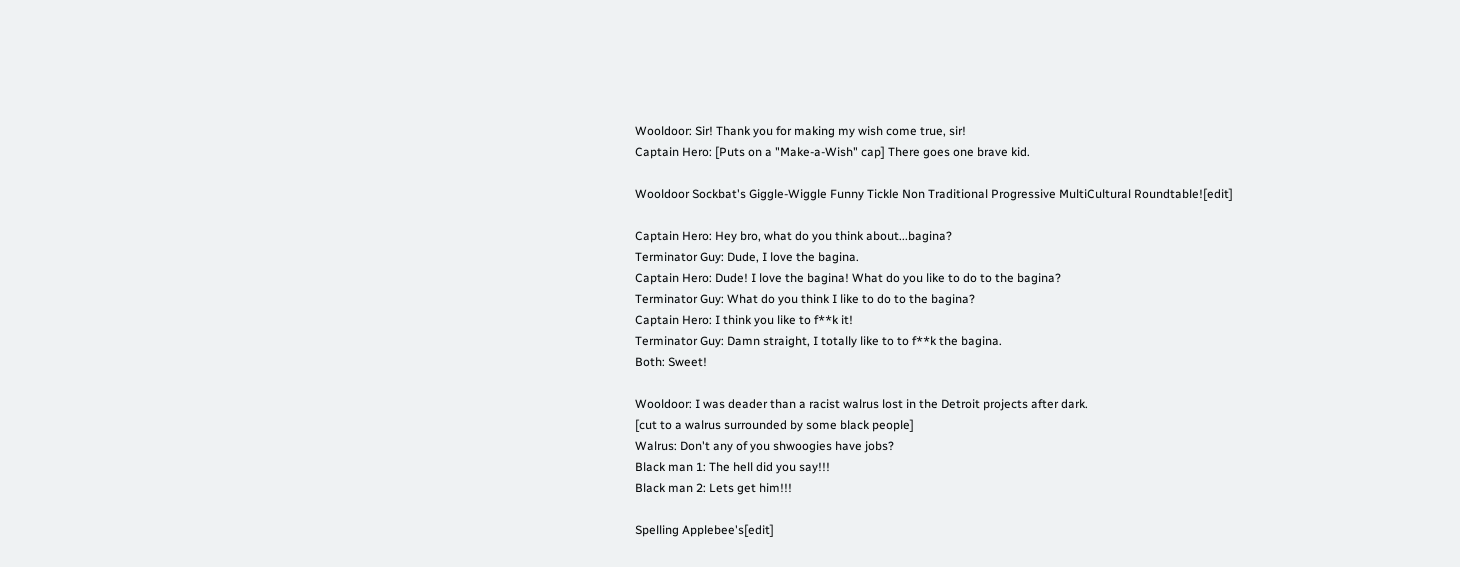Wooldoor: Sir! Thank you for making my wish come true, sir!
Captain Hero: [Puts on a "Make-a-Wish" cap] There goes one brave kid.

Wooldoor Sockbat's Giggle-Wiggle Funny Tickle Non Traditional Progressive MultiCultural Roundtable![edit]

Captain Hero: Hey bro, what do you think about...bagina?
Terminator Guy: Dude, I love the bagina.
Captain Hero: Dude! I love the bagina! What do you like to do to the bagina?
Terminator Guy: What do you think I like to do to the bagina?
Captain Hero: I think you like to f**k it!
Terminator Guy: Damn straight, I totally like to to f**k the bagina.
Both: Sweet!

Wooldoor: I was deader than a racist walrus lost in the Detroit projects after dark.
[cut to a walrus surrounded by some black people]
Walrus: Don't any of you shwoogies have jobs?
Black man 1: The hell did you say!!!
Black man 2: Lets get him!!!

Spelling Applebee's[edit]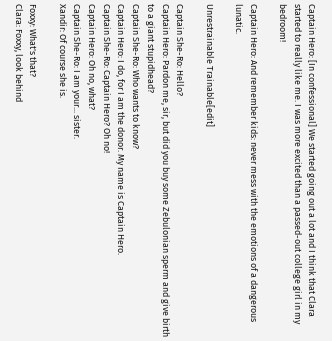Captain Hero: [In confessional] We started going out a lot and I think that Clara started to really like me. I was more excited than a passed-out college girl in my bedroom!

Captain Hero: And remember kids: never mess with the emotions of a dangerous lunatic.

Unrestrainable Trainable[edit]

Captain She-Ro: Hello?
Captain Hero: Pardon me, sir, but did you buy some Zebulonian sperm and give birth to a giant stupidhead?
Captain She-Ro: Who wants to know?
Captain Hero: I do, for I am the donor. My name is Captain Hero.
Captain She-Ro: Captain Hero? Oh no!
Captain Hero: Oh no, what?
Captain She-Ro: I am your... sister.
Xandir: Of course she is.

Foxxy: What's that?
Clara: Foxxy, look behind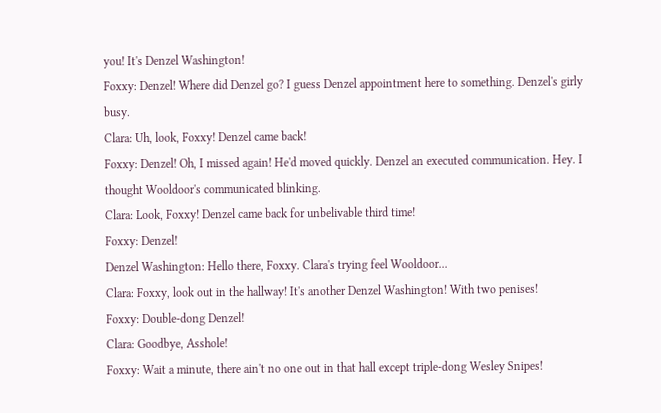you! It's Denzel Washington!
Foxxy: Denzel! Where did Denzel go? I guess Denzel appointment here to something. Denzel's girly busy.
Clara: Uh, look, Foxxy! Denzel came back!
Foxxy: Denzel! Oh, I missed again! He'd moved quickly. Denzel an executed communication. Hey. I thought Wooldoor's communicated blinking.
Clara: Look, Foxxy! Denzel came back for unbelivable third time!
Foxxy: Denzel!
Denzel Washington: Hello there, Foxxy. Clara's trying feel Wooldoor...
Clara: Foxxy, look out in the hallway! It's another Denzel Washington! With two penises!
Foxxy: Double-dong Denzel!
Clara: Goodbye, Asshole!
Foxxy: Wait a minute, there ain't no one out in that hall except triple-dong Wesley Snipes!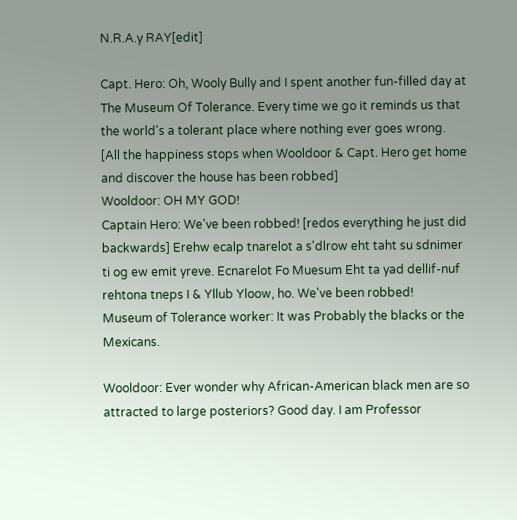N.R.A.y RAY[edit]

Capt. Hero: Oh, Wooly Bully and I spent another fun-filled day at The Museum Of Tolerance. Every time we go it reminds us that the world's a tolerant place where nothing ever goes wrong.
[All the happiness stops when Wooldoor & Capt. Hero get home and discover the house has been robbed]
Wooldoor: OH MY GOD!
Captain Hero: We've been robbed! [redos everything he just did backwards] Erehw ecalp tnarelot a s'dlrow eht taht su sdnimer ti og ew emit yreve. Ecnarelot Fo Muesum Eht ta yad dellif-nuf rehtona tneps I & Yllub Yloow, ho. We've been robbed!
Museum of Tolerance worker: It was Probably the blacks or the Mexicans.

Wooldoor: Ever wonder why African-American black men are so attracted to large posteriors? Good day. I am Professor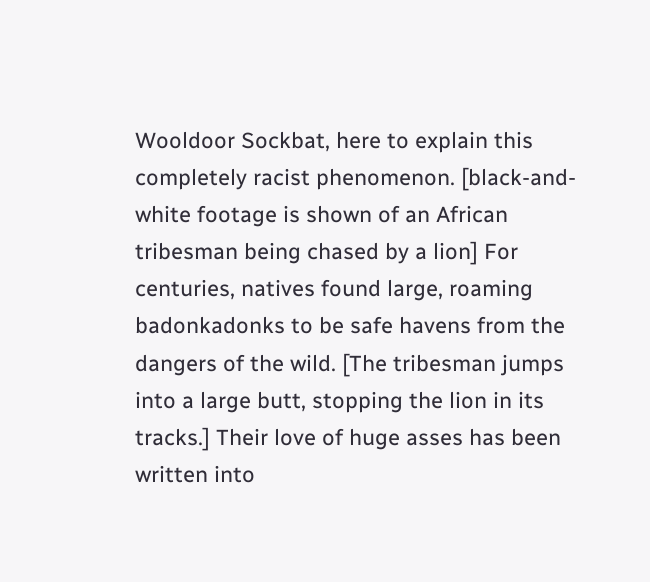Wooldoor Sockbat, here to explain this completely racist phenomenon. [black-and-white footage is shown of an African tribesman being chased by a lion] For centuries, natives found large, roaming badonkadonks to be safe havens from the dangers of the wild. [The tribesman jumps into a large butt, stopping the lion in its tracks.] Their love of huge asses has been written into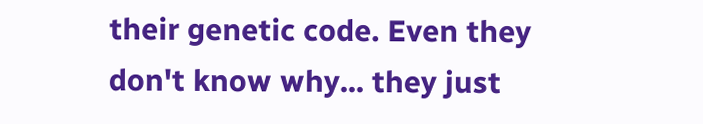their genetic code. Even they don't know why... they just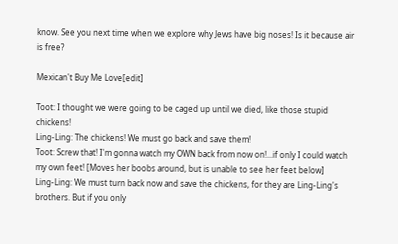know. See you next time when we explore why Jews have big noses! Is it because air is free?

Mexican't Buy Me Love[edit]

Toot: I thought we were going to be caged up until we died, like those stupid chickens!
Ling-Ling: The chickens! We must go back and save them!
Toot: Screw that! I'm gonna watch my OWN back from now on!...if only I could watch my own feet! [Moves her boobs around, but is unable to see her feet below]
Ling-Ling: We must turn back now and save the chickens, for they are Ling-Ling's brothers. But if you only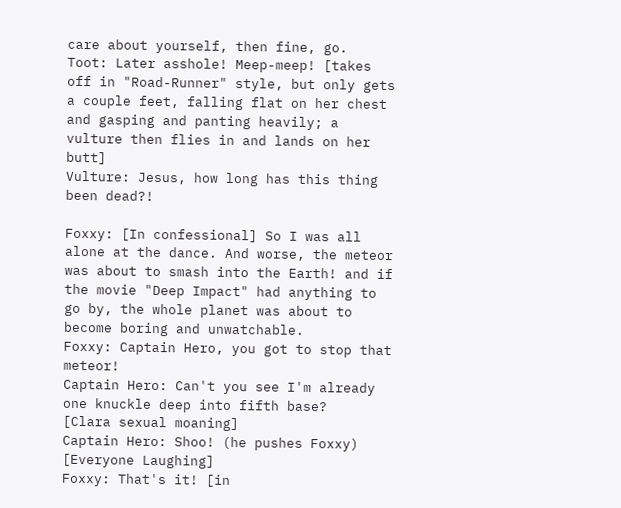care about yourself, then fine, go.
Toot: Later asshole! Meep-meep! [takes off in "Road-Runner" style, but only gets a couple feet, falling flat on her chest and gasping and panting heavily; a vulture then flies in and lands on her butt]
Vulture: Jesus, how long has this thing been dead?!

Foxxy: [In confessional] So I was all alone at the dance. And worse, the meteor was about to smash into the Earth! and if the movie "Deep Impact" had anything to go by, the whole planet was about to become boring and unwatchable.
Foxxy: Captain Hero, you got to stop that meteor!
Captain Hero: Can't you see I'm already one knuckle deep into fifth base?
[Clara sexual moaning]
Captain Hero: Shoo! (he pushes Foxxy)
[Everyone Laughing]
Foxxy: That's it! [in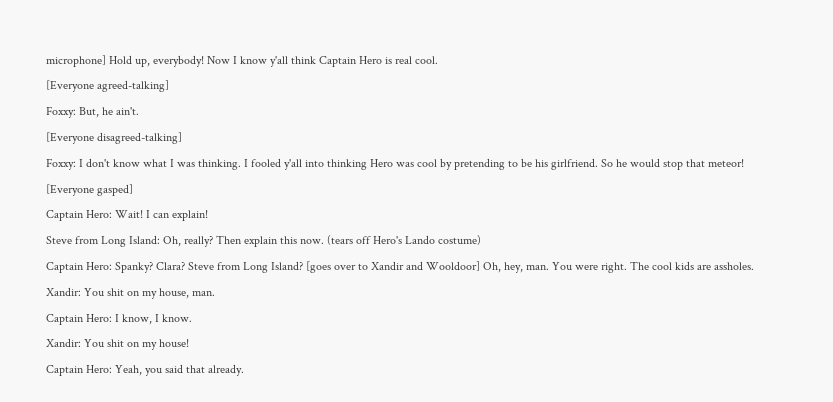microphone] Hold up, everybody! Now I know y'all think Captain Hero is real cool.
[Everyone agreed-talking]
Foxxy: But, he ain't.
[Everyone disagreed-talking]
Foxxy: I don't know what I was thinking. I fooled y'all into thinking Hero was cool by pretending to be his girlfriend. So he would stop that meteor!
[Everyone gasped]
Captain Hero: Wait! I can explain!
Steve from Long Island: Oh, really? Then explain this now. (tears off Hero's Lando costume)
Captain Hero: Spanky? Clara? Steve from Long Island? [goes over to Xandir and Wooldoor] Oh, hey, man. You were right. The cool kids are assholes.
Xandir: You shit on my house, man.
Captain Hero: I know, I know.
Xandir: You shit on my house!
Captain Hero: Yeah, you said that already.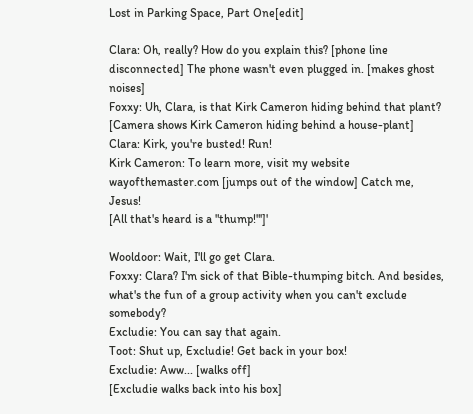Lost in Parking Space, Part One[edit]

Clara: Oh, really? How do you explain this? [phone line disconnected] The phone wasn't even plugged in. [makes ghost noises]
Foxxy: Uh, Clara, is that Kirk Cameron hiding behind that plant?
[Camera shows Kirk Cameron hiding behind a house-plant]
Clara: Kirk, you're busted! Run!
Kirk Cameron: To learn more, visit my website wayofthemaster.com [jumps out of the window] Catch me, Jesus!
[All that's heard is a "thump!"']'

Wooldoor: Wait, I'll go get Clara.
Foxxy: Clara? I'm sick of that Bible-thumping bitch. And besides, what's the fun of a group activity when you can't exclude somebody?
Excludie: You can say that again.
Toot: Shut up, Excludie! Get back in your box!
Excludie: Aww... [walks off]
[Excludie walks back into his box]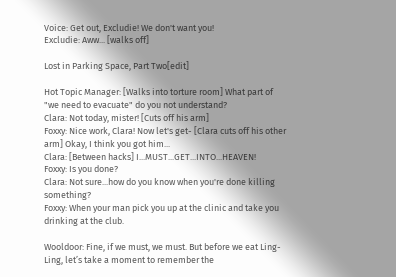Voice: Get out, Excludie! We don't want you!
Excludie: Aww... [walks off]

Lost in Parking Space, Part Two[edit]

Hot Topic Manager: [Walks into torture room] What part of "we need to evacuate" do you not understand?
Clara: Not today, mister! [Cuts off his arm]
Foxxy: Nice work, Clara! Now let's get- [Clara cuts off his other arm] Okay, I think you got him...
Clara: [Between hacks] I...MUST...GET...INTO...HEAVEN!
Foxxy: Is you done?
Clara: Not sure...how do you know when you're done killing something?
Foxxy: When your man pick you up at the clinic and take you drinking at the club.

Wooldoor: Fine, if we must, we must. But before we eat Ling-Ling, let’s take a moment to remember the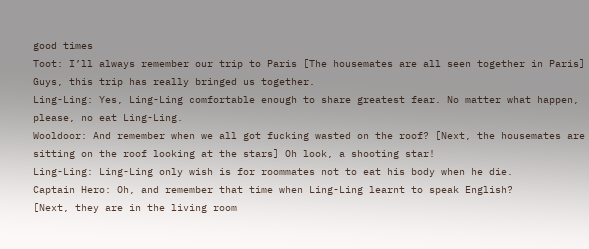good times
Toot: I’ll always remember our trip to Paris [The housemates are all seen together in Paris] Guys, this trip has really bringed us together.
Ling-Ling: Yes, Ling-Ling comfortable enough to share greatest fear. No matter what happen, please, no eat Ling-Ling.
Wooldoor: And remember when we all got fucking wasted on the roof? [Next, the housemates are sitting on the roof looking at the stars] Oh look, a shooting star!
Ling-Ling: Ling-Ling only wish is for roommates not to eat his body when he die.
Captain Hero: Oh, and remember that time when Ling-Ling learnt to speak English?
[Next, they are in the living room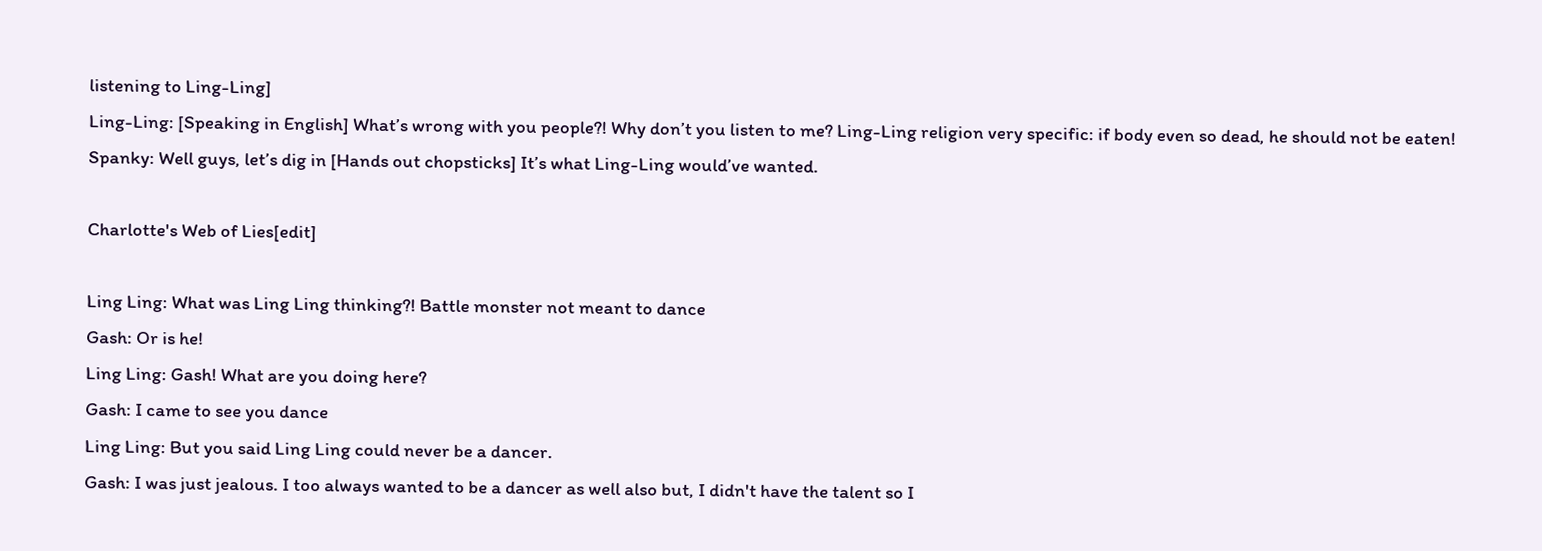listening to Ling-Ling]
Ling-Ling: [Speaking in English] What’s wrong with you people?! Why don’t you listen to me? Ling-Ling religion very specific: if body even so dead, he should not be eaten!
Spanky: Well guys, let’s dig in [Hands out chopsticks] It’s what Ling-Ling would’ve wanted.

Charlotte's Web of Lies[edit]

Ling Ling: What was Ling Ling thinking?! Battle monster not meant to dance
Gash: Or is he!
Ling Ling: Gash! What are you doing here?
Gash: I came to see you dance
Ling Ling: But you said Ling Ling could never be a dancer.
Gash: I was just jealous. I too always wanted to be a dancer as well also but, I didn't have the talent so I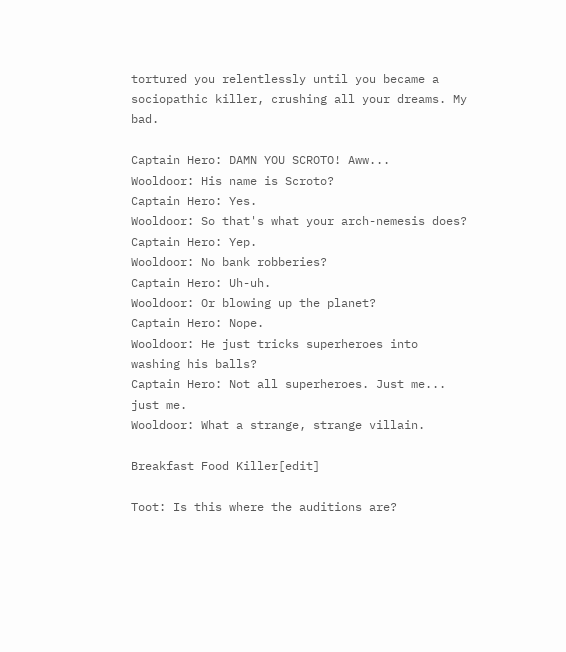tortured you relentlessly until you became a sociopathic killer, crushing all your dreams. My bad.

Captain Hero: DAMN YOU SCROTO! Aww...
Wooldoor: His name is Scroto?
Captain Hero: Yes.
Wooldoor: So that's what your arch-nemesis does?
Captain Hero: Yep.
Wooldoor: No bank robberies?
Captain Hero: Uh-uh.
Wooldoor: Or blowing up the planet?
Captain Hero: Nope.
Wooldoor: He just tricks superheroes into washing his balls?
Captain Hero: Not all superheroes. Just me... just me.
Wooldoor: What a strange, strange villain.

Breakfast Food Killer[edit]

Toot: Is this where the auditions are?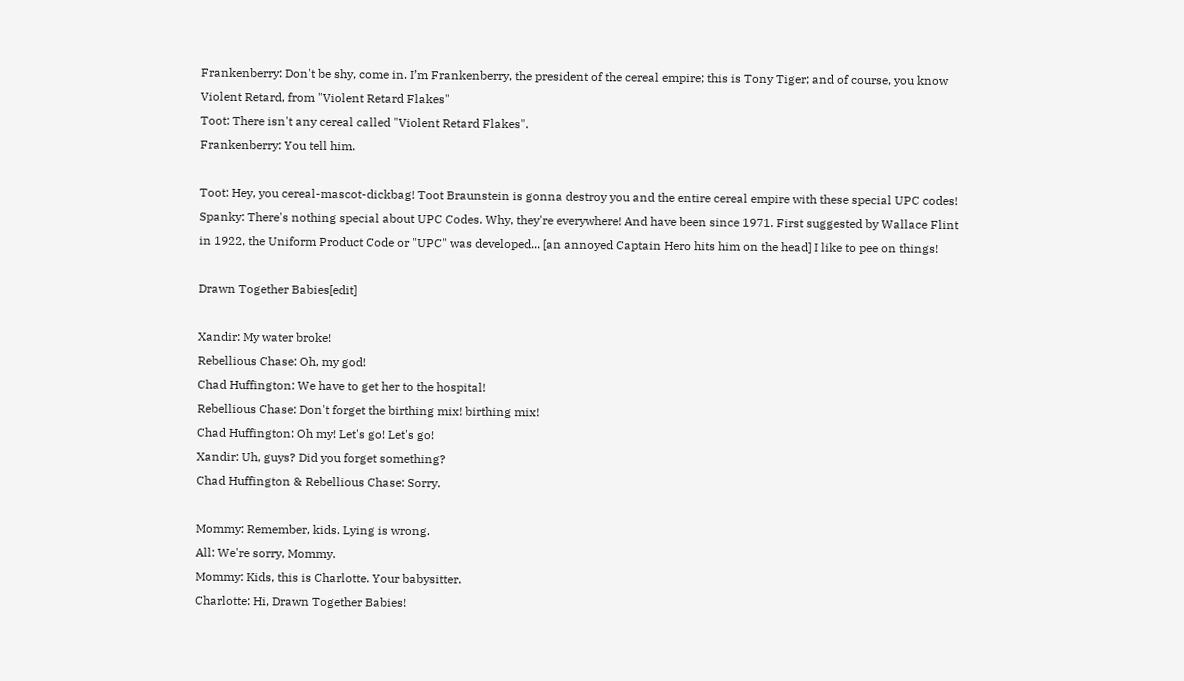Frankenberry: Don't be shy, come in. I’m Frankenberry, the president of the cereal empire; this is Tony Tiger; and of course, you know Violent Retard, from "Violent Retard Flakes"
Toot: There isn't any cereal called "Violent Retard Flakes".
Frankenberry: You tell him.

Toot: Hey, you cereal-mascot-dickbag! Toot Braunstein is gonna destroy you and the entire cereal empire with these special UPC codes!
Spanky: There's nothing special about UPC Codes. Why, they're everywhere! And have been since 1971. First suggested by Wallace Flint in 1922, the Uniform Product Code or "UPC" was developed... [an annoyed Captain Hero hits him on the head] I like to pee on things!

Drawn Together Babies[edit]

Xandir: My water broke!
Rebellious Chase: Oh, my god!
Chad Huffington: We have to get her to the hospital!
Rebellious Chase: Don't forget the birthing mix! birthing mix!
Chad Huffington: Oh my! Let's go! Let's go!
Xandir: Uh, guys? Did you forget something?
Chad Huffington & Rebellious Chase: Sorry.

Mommy: Remember, kids. Lying is wrong.
All: We're sorry, Mommy.
Mommy: Kids, this is Charlotte. Your babysitter.
Charlotte: Hi, Drawn Together Babies!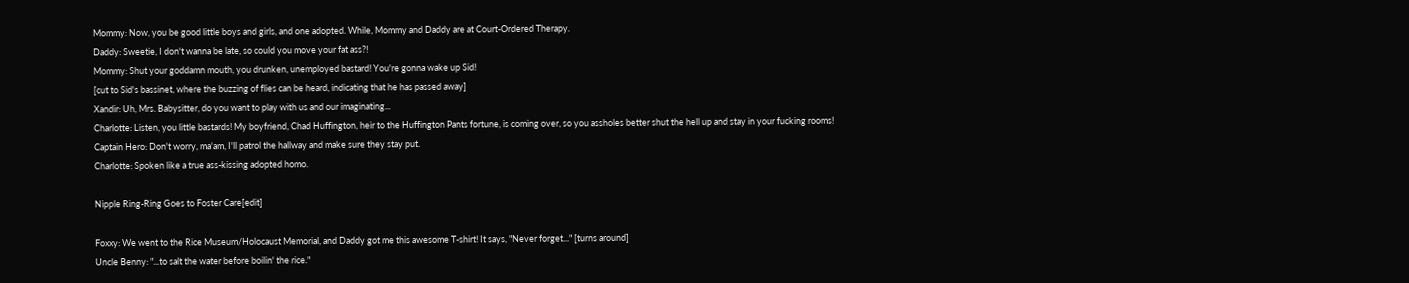Mommy: Now, you be good little boys and girls, and one adopted. While, Mommy and Daddy are at Court-Ordered Therapy.
Daddy: Sweetie, I don't wanna be late, so could you move your fat ass?!
Mommy: Shut your goddamn mouth, you drunken, unemployed bastard! You're gonna wake up Sid!
[cut to Sid's bassinet, where the buzzing of flies can be heard, indicating that he has passed away]
Xandir: Uh, Mrs. Babysitter, do you want to play with us and our imaginating...
Charlotte: Listen, you little bastards! My boyfriend, Chad Huffington, heir to the Huffington Pants fortune, is coming over, so you assholes better shut the hell up and stay in your fucking rooms!
Captain Hero: Don't worry, ma'am, I'll patrol the hallway and make sure they stay put.
Charlotte: Spoken like a true ass-kissing adopted homo.

Nipple Ring-Ring Goes to Foster Care[edit]

Foxxy: We went to the Rice Museum/Holocaust Memorial, and Daddy got me this awesome T-shirt! It says, "Never forget..." [turns around]
Uncle Benny: "...to salt the water before boilin' the rice."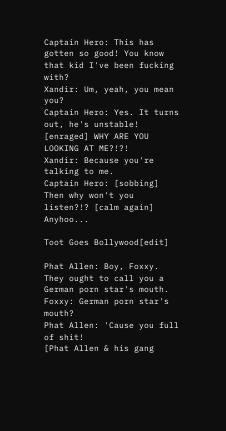Captain Hero: This has gotten so good! You know that kid I've been fucking with?
Xandir: Um, yeah, you mean you?
Captain Hero: Yes. It turns out, he's unstable! [enraged] WHY ARE YOU LOOKING AT ME?!?!
Xandir: Because you're talking to me.
Captain Hero: [sobbing] Then why won't you listen?!? [calm again] Anyhoo...

Toot Goes Bollywood[edit]

Phat Allen: Boy, Foxxy. They ought to call you a German porn star's mouth.
Foxxy: German porn star's mouth?
Phat Allen: 'Cause you full of shit!
[Phat Allen & his gang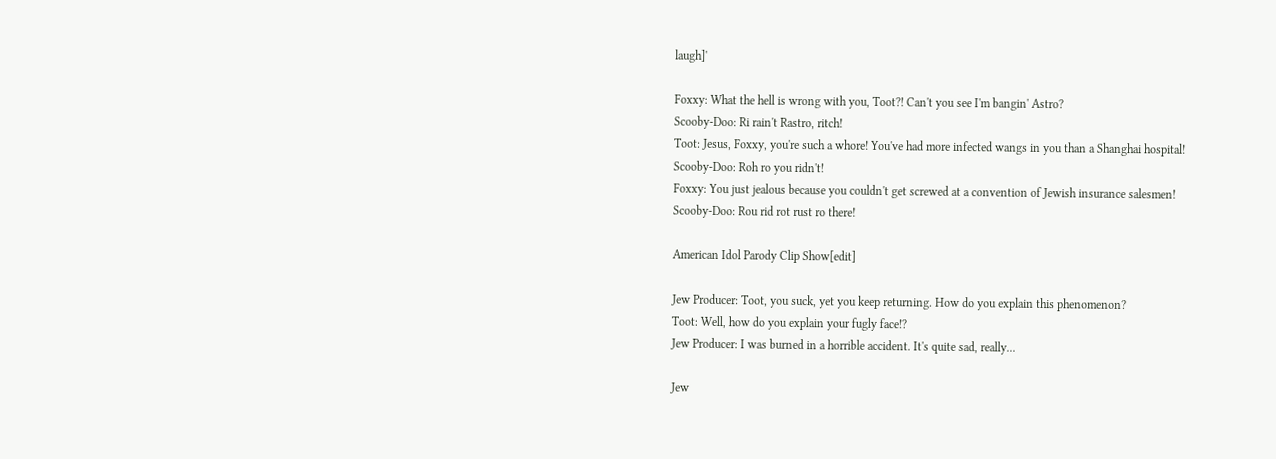laugh]'

Foxxy: What the hell is wrong with you, Toot?! Can't you see I'm bangin' Astro?
Scooby-Doo: Ri rain't Rastro, ritch!
Toot: Jesus, Foxxy, you're such a whore! You've had more infected wangs in you than a Shanghai hospital!
Scooby-Doo: Roh ro you ridn't!
Foxxy: You just jealous because you couldn't get screwed at a convention of Jewish insurance salesmen!
Scooby-Doo: Rou rid rot rust ro there!

American Idol Parody Clip Show[edit]

Jew Producer: Toot, you suck, yet you keep returning. How do you explain this phenomenon?
Toot: Well, how do you explain your fugly face!?
Jew Producer: I was burned in a horrible accident. It's quite sad, really...

Jew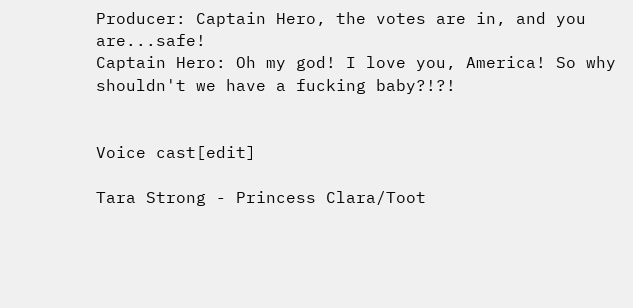Producer: Captain Hero, the votes are in, and you are...safe!
Captain Hero: Oh my god! I love you, America! So why shouldn't we have a fucking baby?!?!


Voice cast[edit]

Tara Strong - Princess Clara/Toot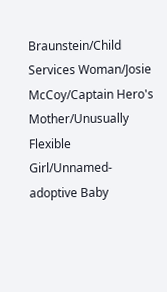Braunstein/Child Services Woman/Josie McCoy/Captain Hero's Mother/Unusually Flexible Girl/Unnamed-adoptive Baby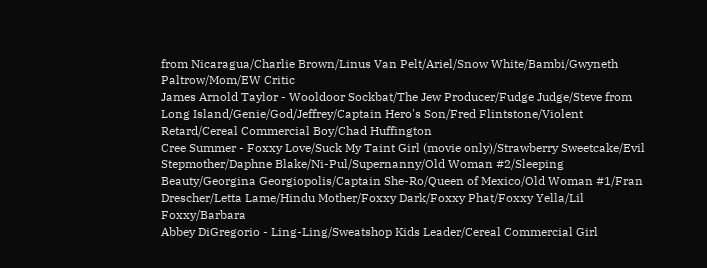from Nicaragua/Charlie Brown/Linus Van Pelt/Ariel/Snow White/Bambi/Gwyneth Paltrow/Mom/EW Critic
James Arnold Taylor - Wooldoor Sockbat/The Jew Producer/Fudge Judge/Steve from Long Island/Genie/God/Jeffrey/Captain Hero's Son/Fred Flintstone/Violent Retard/Cereal Commercial Boy/Chad Huffington
Cree Summer - Foxxy Love/Suck My Taint Girl (movie only)/Strawberry Sweetcake/Evil Stepmother/Daphne Blake/Ni-Pul/Supernanny/Old Woman #2/Sleeping Beauty/Georgina Georgiopolis/Captain She-Ro/Queen of Mexico/Old Woman #1/Fran Drescher/Letta Lame/Hindu Mother/Foxxy Dark/Foxxy Phat/Foxxy Yella/Lil Foxxy/Barbara
Abbey DiGregorio - Ling-Ling/Sweatshop Kids Leader/Cereal Commercial Girl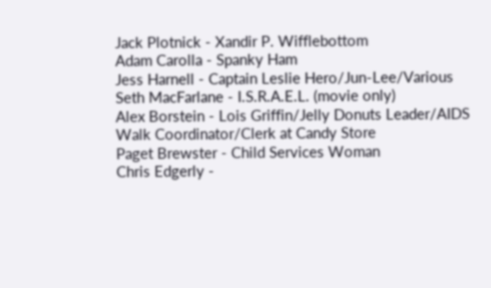Jack Plotnick - Xandir P. Wifflebottom
Adam Carolla - Spanky Ham
Jess Harnell - Captain Leslie Hero/Jun-Lee/Various
Seth MacFarlane - I.S.R.A.E.L. (movie only)
Alex Borstein - Lois Griffin/Jelly Donuts Leader/AIDS Walk Coordinator/Clerk at Candy Store
Paget Brewster - Child Services Woman
Chris Edgerly -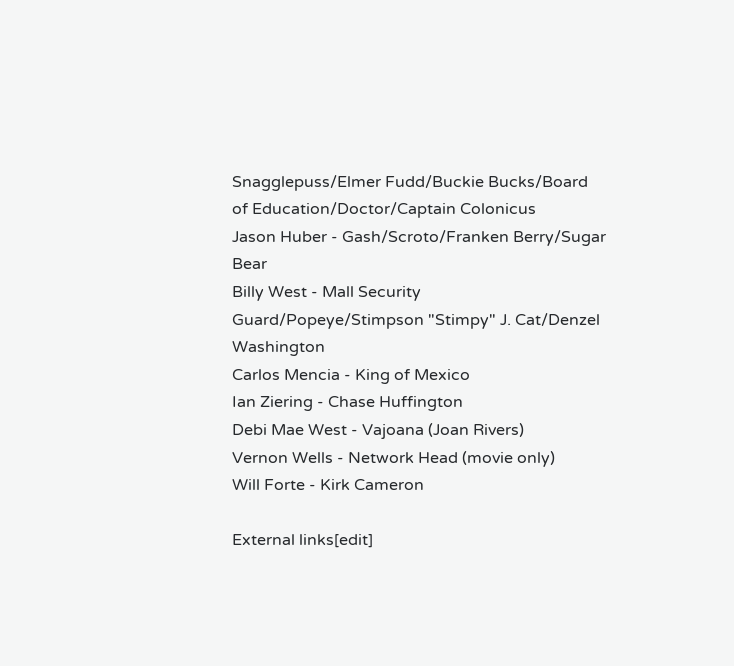Snagglepuss/Elmer Fudd/Buckie Bucks/Board of Education/Doctor/Captain Colonicus
Jason Huber - Gash/Scroto/Franken Berry/Sugar Bear
Billy West - Mall Security Guard/Popeye/Stimpson "Stimpy" J. Cat/Denzel Washington
Carlos Mencia - King of Mexico
Ian Ziering - Chase Huffington
Debi Mae West - Vajoana (Joan Rivers)
Vernon Wells - Network Head (movie only)
Will Forte - Kirk Cameron

External links[edit]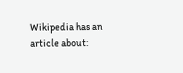Wikipedia has an article about: